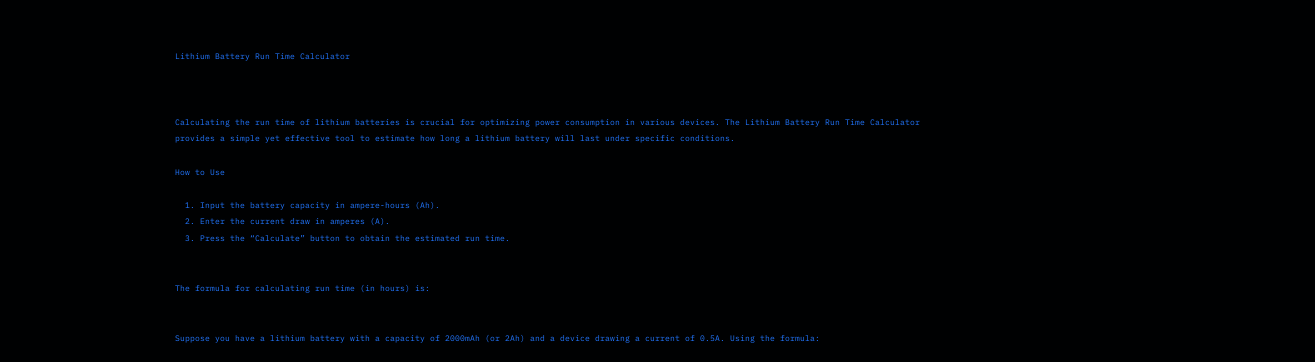Lithium Battery Run Time Calculator



Calculating the run time of lithium batteries is crucial for optimizing power consumption in various devices. The Lithium Battery Run Time Calculator provides a simple yet effective tool to estimate how long a lithium battery will last under specific conditions.

How to Use

  1. Input the battery capacity in ampere-hours (Ah).
  2. Enter the current draw in amperes (A).
  3. Press the “Calculate” button to obtain the estimated run time.


The formula for calculating run time (in hours) is:


Suppose you have a lithium battery with a capacity of 2000mAh (or 2Ah) and a device drawing a current of 0.5A. Using the formula: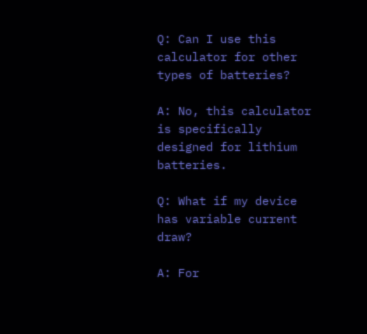Q: Can I use this calculator for other types of batteries?

A: No, this calculator is specifically designed for lithium batteries.

Q: What if my device has variable current draw?

A: For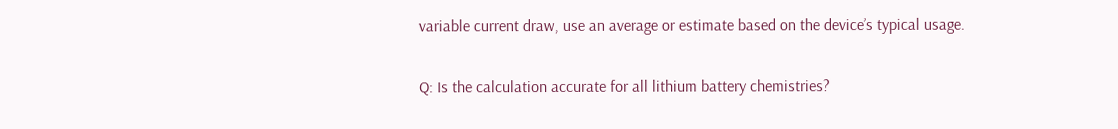variable current draw, use an average or estimate based on the device’s typical usage.

Q: Is the calculation accurate for all lithium battery chemistries?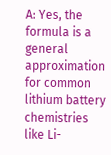A: Yes, the formula is a general approximation for common lithium battery chemistries like Li-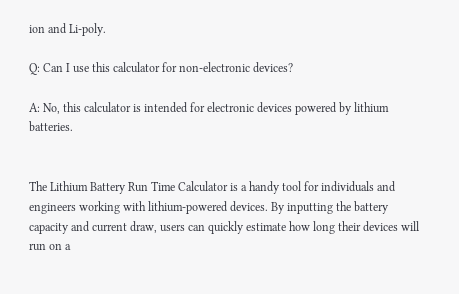ion and Li-poly.

Q: Can I use this calculator for non-electronic devices?

A: No, this calculator is intended for electronic devices powered by lithium batteries.


The Lithium Battery Run Time Calculator is a handy tool for individuals and engineers working with lithium-powered devices. By inputting the battery capacity and current draw, users can quickly estimate how long their devices will run on a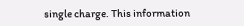single charge. This information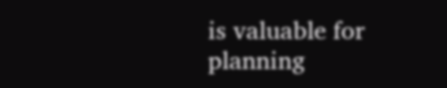is valuable for planning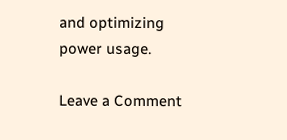and optimizing power usage.

Leave a Comment